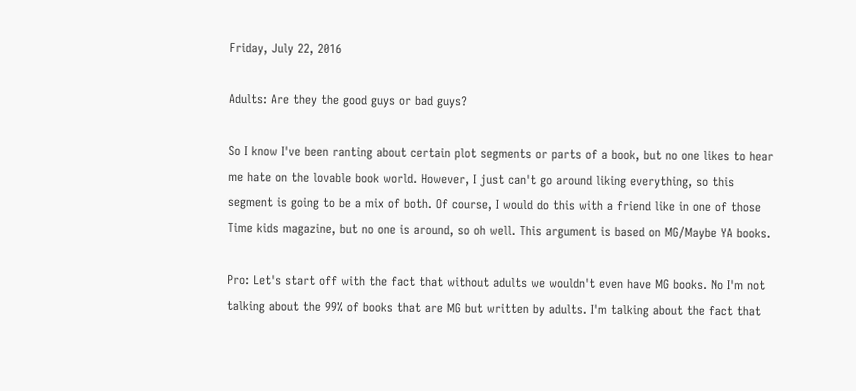Friday, July 22, 2016

Adults: Are they the good guys or bad guys?

So I know I've been ranting about certain plot segments or parts of a book, but no one likes to hear me hate on the lovable book world. However, I just can't go around liking everything, so this segment is going to be a mix of both. Of course, I would do this with a friend like in one of those Time kids magazine, but no one is around, so oh well. This argument is based on MG/Maybe YA books.

Pro: Let's start off with the fact that without adults we wouldn't even have MG books. No I'm not talking about the 99% of books that are MG but written by adults. I'm talking about the fact that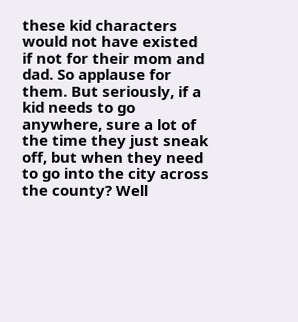these kid characters would not have existed if not for their mom and dad. So applause for them. But seriously, if a kid needs to go anywhere, sure a lot of the time they just sneak off, but when they need to go into the city across the county? Well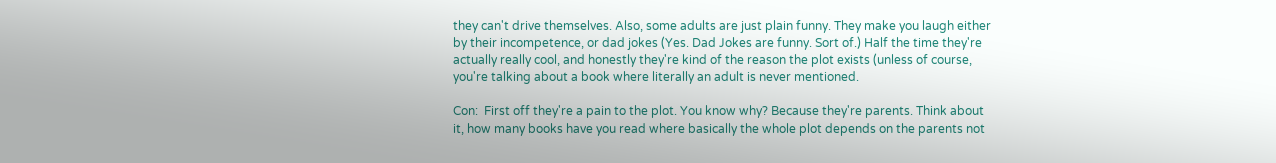they can't drive themselves. Also, some adults are just plain funny. They make you laugh either by their incompetence, or dad jokes (Yes. Dad Jokes are funny. Sort of.) Half the time they're actually really cool, and honestly they're kind of the reason the plot exists (unless of course, you're talking about a book where literally an adult is never mentioned.

Con:  First off they're a pain to the plot. You know why? Because they're parents. Think about it, how many books have you read where basically the whole plot depends on the parents not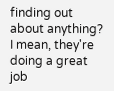finding out about anything? I mean, they're doing a great job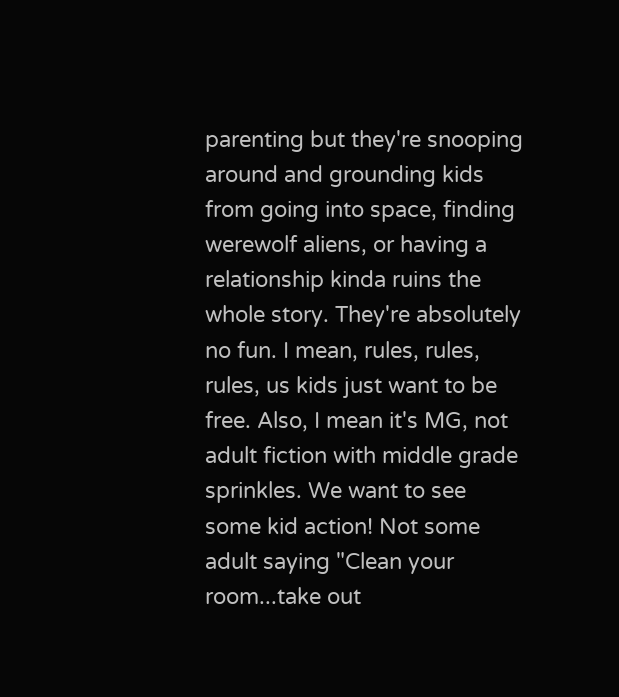parenting but they're snooping around and grounding kids from going into space, finding werewolf aliens, or having a relationship kinda ruins the whole story. They're absolutely no fun. I mean, rules, rules, rules, us kids just want to be free. Also, I mean it's MG, not adult fiction with middle grade sprinkles. We want to see some kid action! Not some adult saying "Clean your room...take out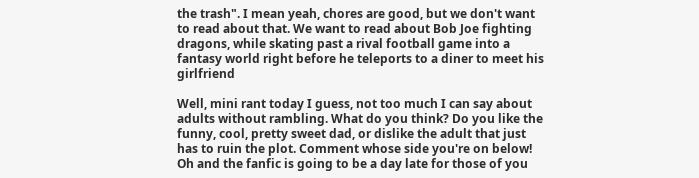the trash". I mean yeah, chores are good, but we don't want to read about that. We want to read about Bob Joe fighting dragons, while skating past a rival football game into a fantasy world right before he teleports to a diner to meet his girlfriend

Well, mini rant today I guess, not too much I can say about adults without rambling. What do you think? Do you like the funny, cool, pretty sweet dad, or dislike the adult that just has to ruin the plot. Comment whose side you're on below! Oh and the fanfic is going to be a day late for those of you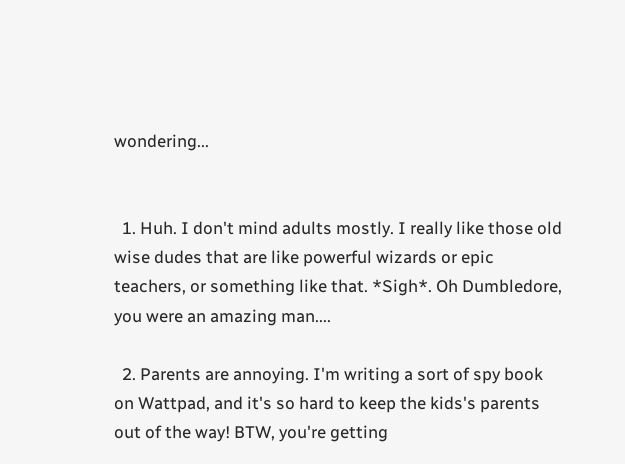wondering...


  1. Huh. I don't mind adults mostly. I really like those old wise dudes that are like powerful wizards or epic teachers, or something like that. *Sigh*. Oh Dumbledore, you were an amazing man....

  2. Parents are annoying. I'm writing a sort of spy book on Wattpad, and it's so hard to keep the kids's parents out of the way! BTW, you're getting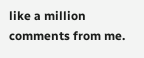like a million comments from me.